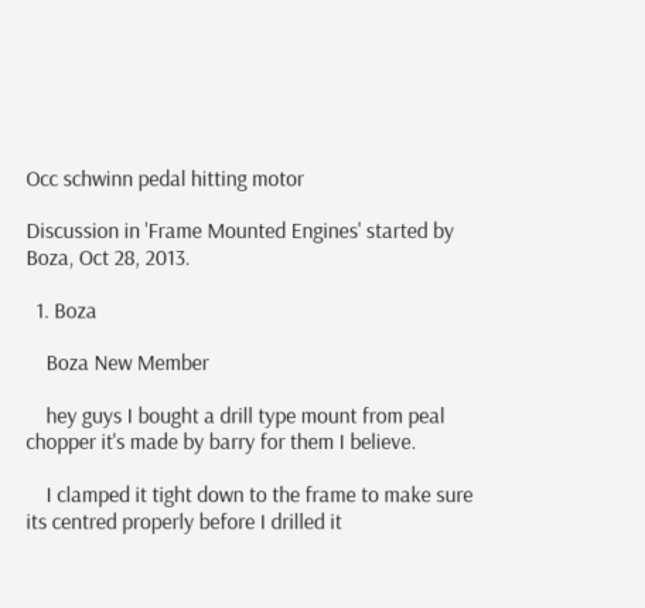Occ schwinn pedal hitting motor

Discussion in 'Frame Mounted Engines' started by Boza, Oct 28, 2013.

  1. Boza

    Boza New Member

    hey guys I bought a drill type mount from peal chopper it's made by barry for them I believe.

    I clamped it tight down to the frame to make sure its centred properly before I drilled it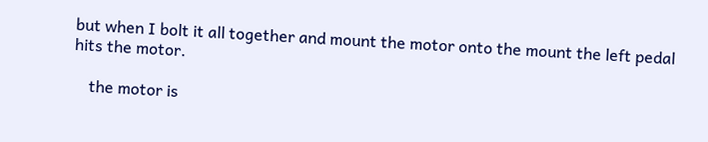but when I bolt it all together and mount the motor onto the mount the left pedal hits the motor.

    the motor is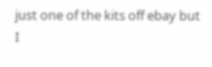just one of the kits off ebay but I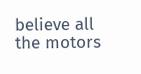believe all the motors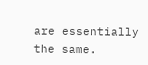are essentially the same.